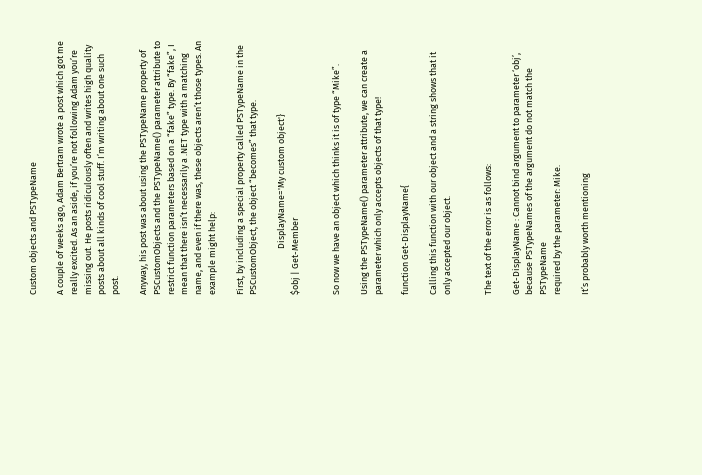Custom objects and PSTypeName

A couple of weeks ago, Adam Bertram wrote a post which got me really excited. As an aside, if you’re not following Adam you’re missing out. He posts ridiculously often and writes high quality posts about all kinds of cool stuff. I’m writing about one such post.

Anyway, his post was about using the PSTypeName property of PSCustomObjects and the PSTypeName() parameter attribute to restrict function parameters based on a “fake” type. By “fake”, I mean that there isn’t necessarily a .NET type with a matching name, and even if there was, these objects aren’t those types. An example might help:

First, by including a special property called PSTypeName in the PSCustomObject, the object “becomes” that type.

                       DisplayName='My custom object'}
$obj | Get-Member


So now we have an object which thinks it is of type “Mike”.

Using the PSTypeName() parameter attribute, we can create a parameter which only accepts objects of that type!

function Get-DisplayName{

Calling this function with our object and a string shows that it only accepted our object.


The text of the error is as follows:

Get-DisplayName : Cannot bind argument to parameter ‘obj’, because PSTypeNames of the argument do not match the PSTypeName
required by the parameter: Mike.

It’s probably worth mentioning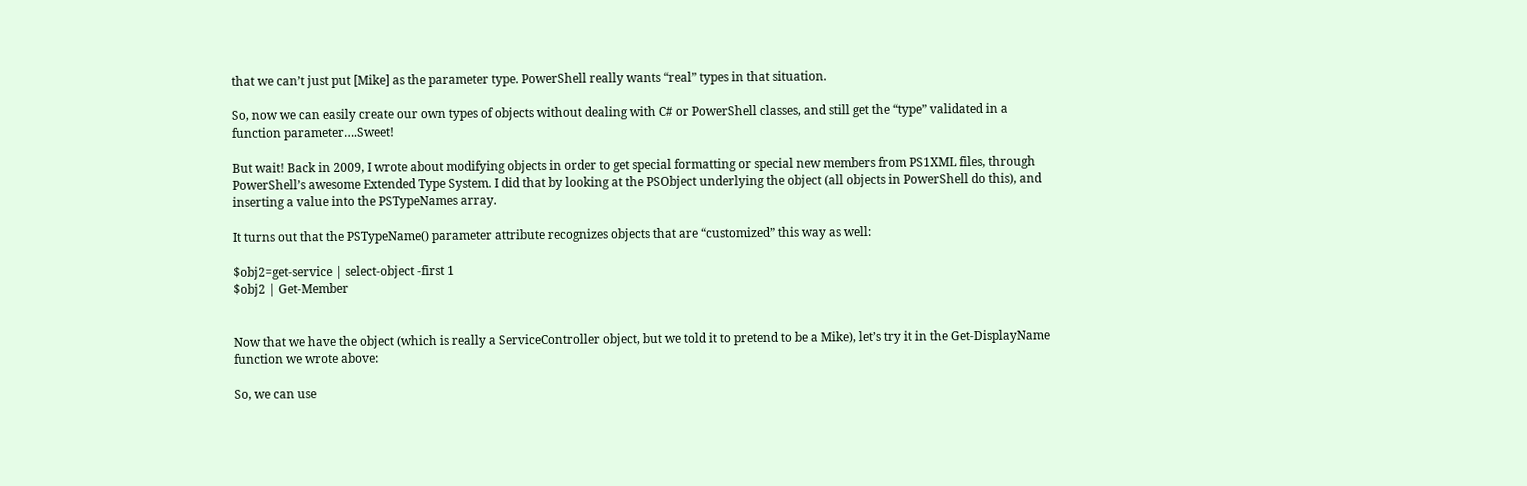that we can’t just put [Mike] as the parameter type. PowerShell really wants “real” types in that situation.

So, now we can easily create our own types of objects without dealing with C# or PowerShell classes, and still get the “type” validated in a function parameter….Sweet!

But wait! Back in 2009, I wrote about modifying objects in order to get special formatting or special new members from PS1XML files, through PowerShell’s awesome Extended Type System. I did that by looking at the PSObject underlying the object (all objects in PowerShell do this), and inserting a value into the PSTypeNames array.

It turns out that the PSTypeName() parameter attribute recognizes objects that are “customized” this way as well:

$obj2=get-service | select-object -first 1
$obj2 | Get-Member


Now that we have the object (which is really a ServiceController object, but we told it to pretend to be a Mike), let’s try it in the Get-DisplayName function we wrote above:

So, we can use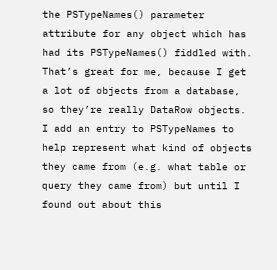the PSTypeNames() parameter attribute for any object which has had its PSTypeNames() fiddled with. That’s great for me, because I get a lot of objects from a database, so they’re really DataRow objects. I add an entry to PSTypeNames to help represent what kind of objects they came from (e.g. what table or query they came from) but until I found out about this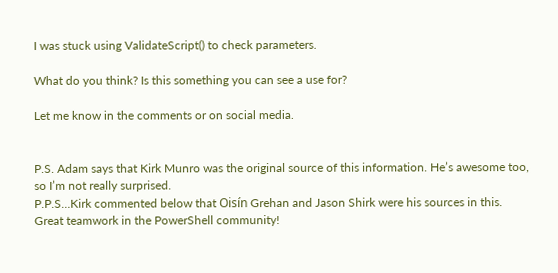I was stuck using ValidateScript() to check parameters.

What do you think? Is this something you can see a use for?

Let me know in the comments or on social media.


P.S. Adam says that Kirk Munro was the original source of this information. He’s awesome too, so I’m not really surprised.
P.P.S…Kirk commented below that Oisín Grehan and Jason Shirk were his sources in this. Great teamwork in the PowerShell community!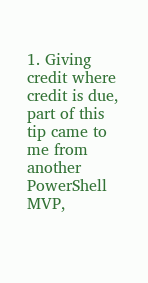1. Giving credit where credit is due, part of this tip came to me from another PowerShell MVP,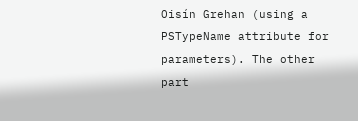Oisín Grehan (using a PSTypeName attribute for parameters). The other part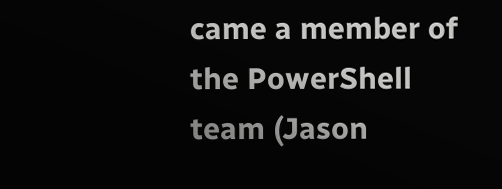came a member of the PowerShell team (Jason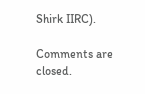Shirk IIRC).

Comments are closed.